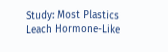Study: Most Plastics Leach Hormone-Like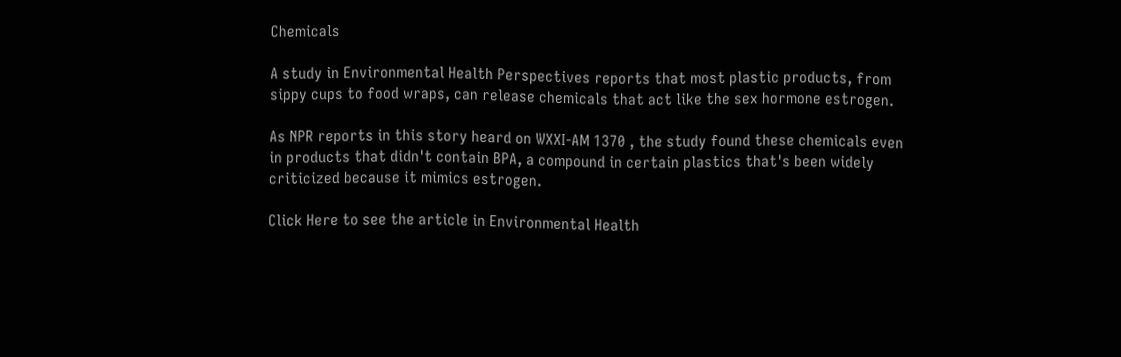Chemicals

A study in Environmental Health Perspectives reports that most plastic products, from sippy cups to food wraps, can release chemicals that act like the sex hormone estrogen.

As NPR reports in this story heard on WXXI-AM 1370 , the study found these chemicals even in products that didn't contain BPA, a compound in certain plastics that's been widely criticized because it mimics estrogen.

Click Here to see the article in Environmental Health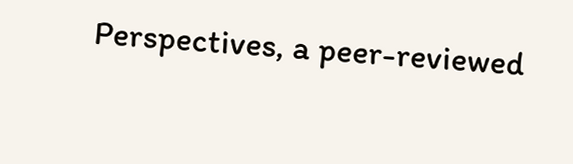Perspectives, a peer-reviewed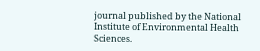journal published by the National Institute of Environmental Health Sciences.